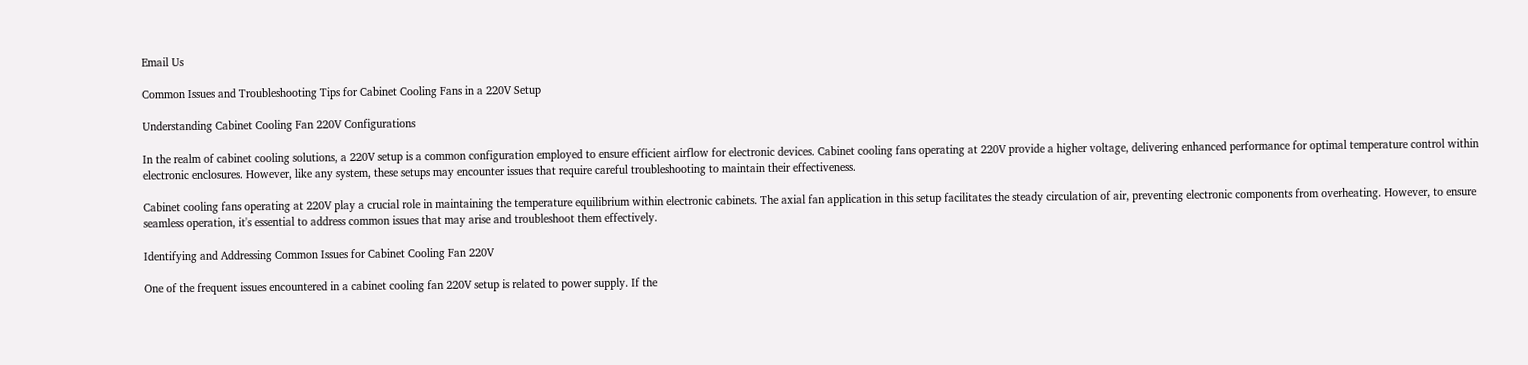Email Us

Common Issues and Troubleshooting Tips for Cabinet Cooling Fans in a 220V Setup

Understanding Cabinet Cooling Fan 220V Configurations

In the realm of cabinet cooling solutions, a 220V setup is a common configuration employed to ensure efficient airflow for electronic devices. Cabinet cooling fans operating at 220V provide a higher voltage, delivering enhanced performance for optimal temperature control within electronic enclosures. However, like any system, these setups may encounter issues that require careful troubleshooting to maintain their effectiveness.

Cabinet cooling fans operating at 220V play a crucial role in maintaining the temperature equilibrium within electronic cabinets. The axial fan application in this setup facilitates the steady circulation of air, preventing electronic components from overheating. However, to ensure seamless operation, it's essential to address common issues that may arise and troubleshoot them effectively.

Identifying and Addressing Common Issues for Cabinet Cooling Fan 220V

One of the frequent issues encountered in a cabinet cooling fan 220V setup is related to power supply. If the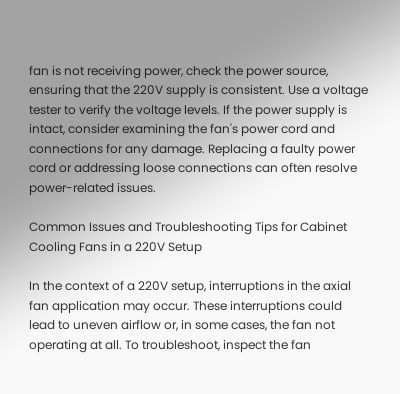fan is not receiving power, check the power source, ensuring that the 220V supply is consistent. Use a voltage tester to verify the voltage levels. If the power supply is intact, consider examining the fan's power cord and connections for any damage. Replacing a faulty power cord or addressing loose connections can often resolve power-related issues.

Common Issues and Troubleshooting Tips for Cabinet Cooling Fans in a 220V Setup

In the context of a 220V setup, interruptions in the axial fan application may occur. These interruptions could lead to uneven airflow or, in some cases, the fan not operating at all. To troubleshoot, inspect the fan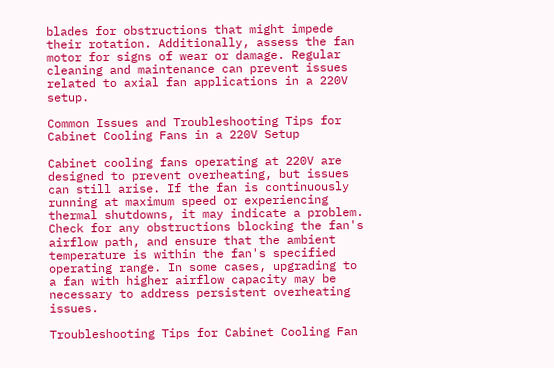blades for obstructions that might impede their rotation. Additionally, assess the fan motor for signs of wear or damage. Regular cleaning and maintenance can prevent issues related to axial fan applications in a 220V setup.

Common Issues and Troubleshooting Tips for Cabinet Cooling Fans in a 220V Setup

Cabinet cooling fans operating at 220V are designed to prevent overheating, but issues can still arise. If the fan is continuously running at maximum speed or experiencing thermal shutdowns, it may indicate a problem. Check for any obstructions blocking the fan's airflow path, and ensure that the ambient temperature is within the fan's specified operating range. In some cases, upgrading to a fan with higher airflow capacity may be necessary to address persistent overheating issues.

Troubleshooting Tips for Cabinet Cooling Fan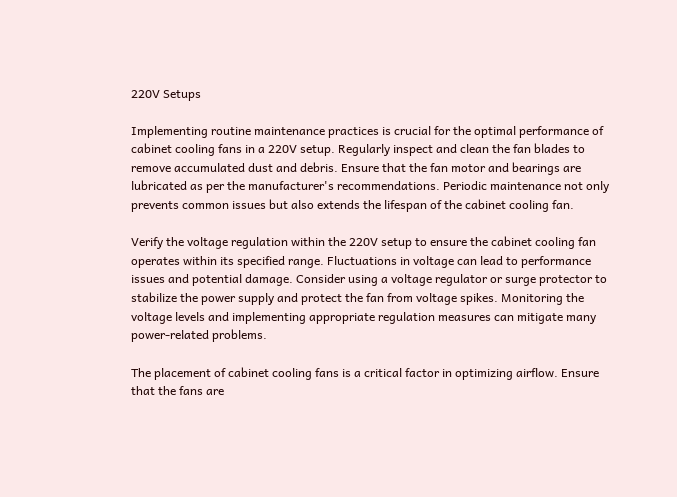220V Setups

Implementing routine maintenance practices is crucial for the optimal performance of cabinet cooling fans in a 220V setup. Regularly inspect and clean the fan blades to remove accumulated dust and debris. Ensure that the fan motor and bearings are lubricated as per the manufacturer's recommendations. Periodic maintenance not only prevents common issues but also extends the lifespan of the cabinet cooling fan.

Verify the voltage regulation within the 220V setup to ensure the cabinet cooling fan operates within its specified range. Fluctuations in voltage can lead to performance issues and potential damage. Consider using a voltage regulator or surge protector to stabilize the power supply and protect the fan from voltage spikes. Monitoring the voltage levels and implementing appropriate regulation measures can mitigate many power-related problems.

The placement of cabinet cooling fans is a critical factor in optimizing airflow. Ensure that the fans are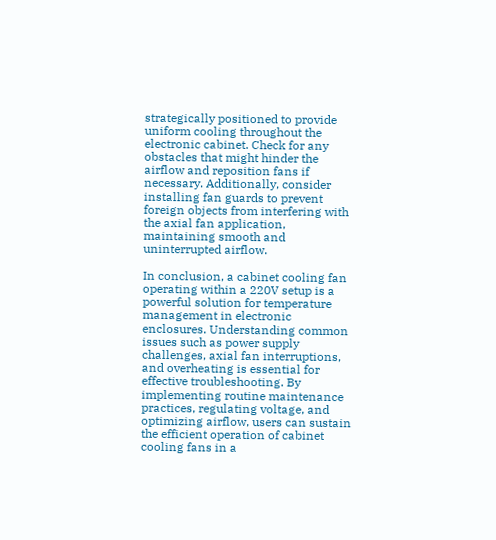strategically positioned to provide uniform cooling throughout the electronic cabinet. Check for any obstacles that might hinder the airflow and reposition fans if necessary. Additionally, consider installing fan guards to prevent foreign objects from interfering with the axial fan application, maintaining smooth and uninterrupted airflow.

In conclusion, a cabinet cooling fan operating within a 220V setup is a powerful solution for temperature management in electronic enclosures. Understanding common issues such as power supply challenges, axial fan interruptions, and overheating is essential for effective troubleshooting. By implementing routine maintenance practices, regulating voltage, and optimizing airflow, users can sustain the efficient operation of cabinet cooling fans in a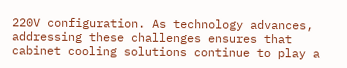220V configuration. As technology advances, addressing these challenges ensures that cabinet cooling solutions continue to play a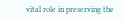vital role in preserving the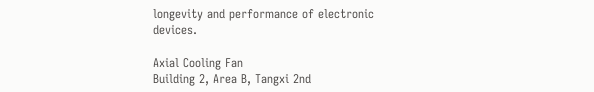longevity and performance of electronic devices.

Axial Cooling Fan
Building 2, Area B, Tangxi 2nd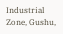Industrial Zone, Gushu,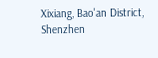Xixiang, Bao'an District, Shenzhen